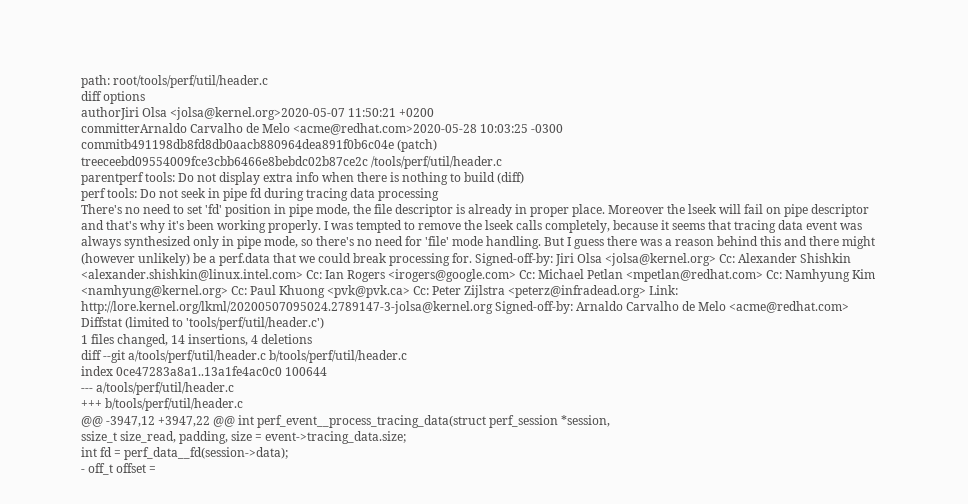path: root/tools/perf/util/header.c
diff options
authorJiri Olsa <jolsa@kernel.org>2020-05-07 11:50:21 +0200
committerArnaldo Carvalho de Melo <acme@redhat.com>2020-05-28 10:03:25 -0300
commitb491198db8fd8db0aacb880964dea891f0b6c04e (patch)
treeceebd09554009fce3cbb6466e8bebdc02b87ce2c /tools/perf/util/header.c
parentperf tools: Do not display extra info when there is nothing to build (diff)
perf tools: Do not seek in pipe fd during tracing data processing
There's no need to set 'fd' position in pipe mode, the file descriptor is already in proper place. Moreover the lseek will fail on pipe descriptor and that's why it's been working properly. I was tempted to remove the lseek calls completely, because it seems that tracing data event was always synthesized only in pipe mode, so there's no need for 'file' mode handling. But I guess there was a reason behind this and there might (however unlikely) be a perf.data that we could break processing for. Signed-off-by: Jiri Olsa <jolsa@kernel.org> Cc: Alexander Shishkin <alexander.shishkin@linux.intel.com> Cc: Ian Rogers <irogers@google.com> Cc: Michael Petlan <mpetlan@redhat.com> Cc: Namhyung Kim <namhyung@kernel.org> Cc: Paul Khuong <pvk@pvk.ca> Cc: Peter Zijlstra <peterz@infradead.org> Link: http://lore.kernel.org/lkml/20200507095024.2789147-3-jolsa@kernel.org Signed-off-by: Arnaldo Carvalho de Melo <acme@redhat.com>
Diffstat (limited to 'tools/perf/util/header.c')
1 files changed, 14 insertions, 4 deletions
diff --git a/tools/perf/util/header.c b/tools/perf/util/header.c
index 0ce47283a8a1..13a1fe4ac0c0 100644
--- a/tools/perf/util/header.c
+++ b/tools/perf/util/header.c
@@ -3947,12 +3947,22 @@ int perf_event__process_tracing_data(struct perf_session *session,
ssize_t size_read, padding, size = event->tracing_data.size;
int fd = perf_data__fd(session->data);
- off_t offset =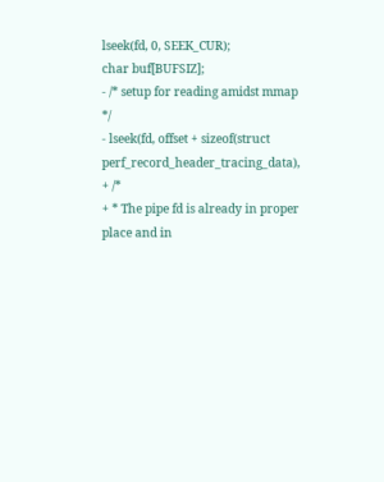lseek(fd, 0, SEEK_CUR);
char buf[BUFSIZ];
- /* setup for reading amidst mmap */
- lseek(fd, offset + sizeof(struct perf_record_header_tracing_data),
+ /*
+ * The pipe fd is already in proper place and in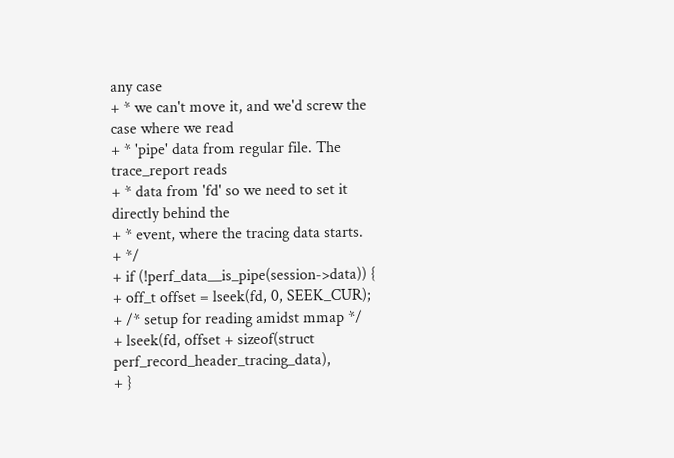any case
+ * we can't move it, and we'd screw the case where we read
+ * 'pipe' data from regular file. The trace_report reads
+ * data from 'fd' so we need to set it directly behind the
+ * event, where the tracing data starts.
+ */
+ if (!perf_data__is_pipe(session->data)) {
+ off_t offset = lseek(fd, 0, SEEK_CUR);
+ /* setup for reading amidst mmap */
+ lseek(fd, offset + sizeof(struct perf_record_header_tracing_data),
+ }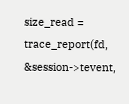size_read = trace_report(fd, &session->tevent,